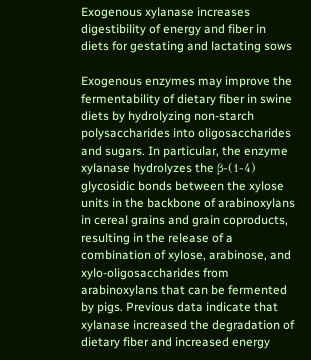Exogenous xylanase increases digestibility of energy and fiber in diets for gestating and lactating sows

Exogenous enzymes may improve the fermentability of dietary fiber in swine diets by hydrolyzing non-starch polysaccharides into oligosaccharides and sugars. In particular, the enzyme xylanase hydrolyzes the β-(1-4) glycosidic bonds between the xylose units in the backbone of arabinoxylans in cereal grains and grain coproducts, resulting in the release of a combination of xylose, arabinose, and xylo-oligosaccharides from arabinoxylans that can be fermented by pigs. Previous data indicate that xylanase increased the degradation of dietary fiber and increased energy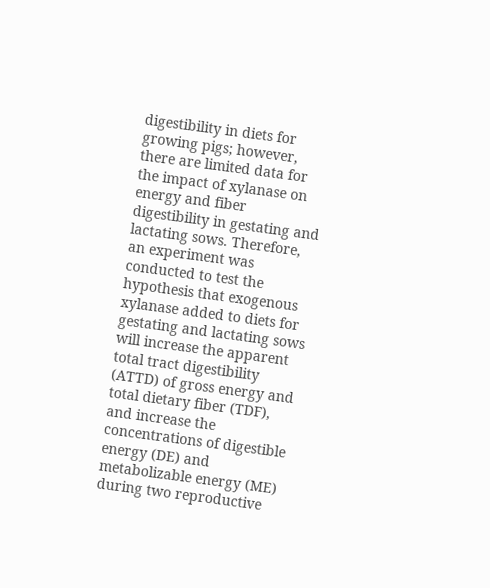digestibility in diets for growing pigs; however, there are limited data for the impact of xylanase on energy and fiber digestibility in gestating and lactating sows. Therefore, an experiment was conducted to test the hypothesis that exogenous xylanase added to diets for gestating and lactating sows will increase the apparent total tract digestibility (ATTD) of gross energy and total dietary fiber (TDF), and increase the concentrations of digestible energy (DE) and metabolizable energy (ME) during two reproductive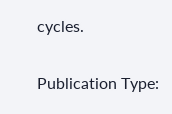cycles.

Publication Type: